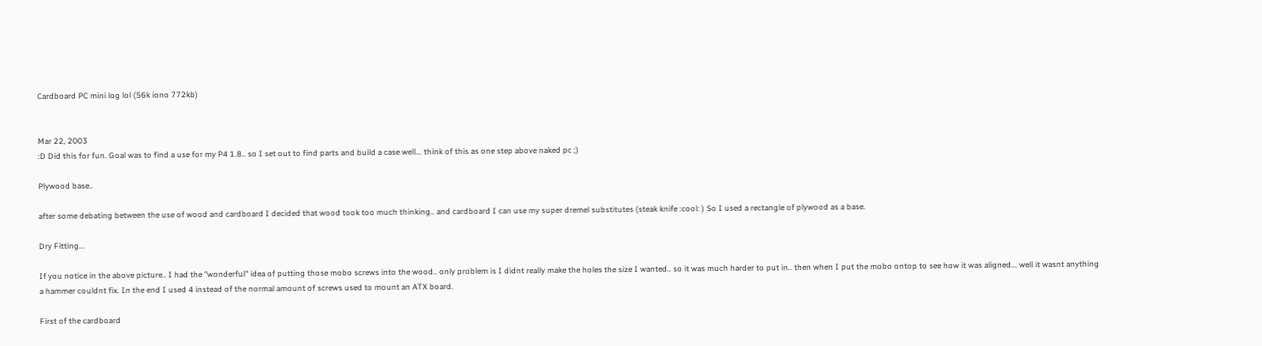Cardboard PC mini log lol (56k iono 772kb)


Mar 22, 2003
:D Did this for fun. Goal was to find a use for my P4 1.8.. so I set out to find parts and build a case well... think of this as one step above naked pc ;)

Plywood base..

after some debating between the use of wood and cardboard I decided that wood took too much thinking.. and cardboard I can use my super dremel substitutes (steak knife :cool: ) So I used a rectangle of plywood as a base.

Dry Fitting...

If you notice in the above picture.. I had the "wonderful" idea of putting those mobo screws into the wood.. only problem is I didnt really make the holes the size I wanted.. so it was much harder to put in.. then when I put the mobo ontop to see how it was aligned... well it wasnt anything a hammer couldnt fix. In the end I used 4 instead of the normal amount of screws used to mount an ATX board.

First of the cardboard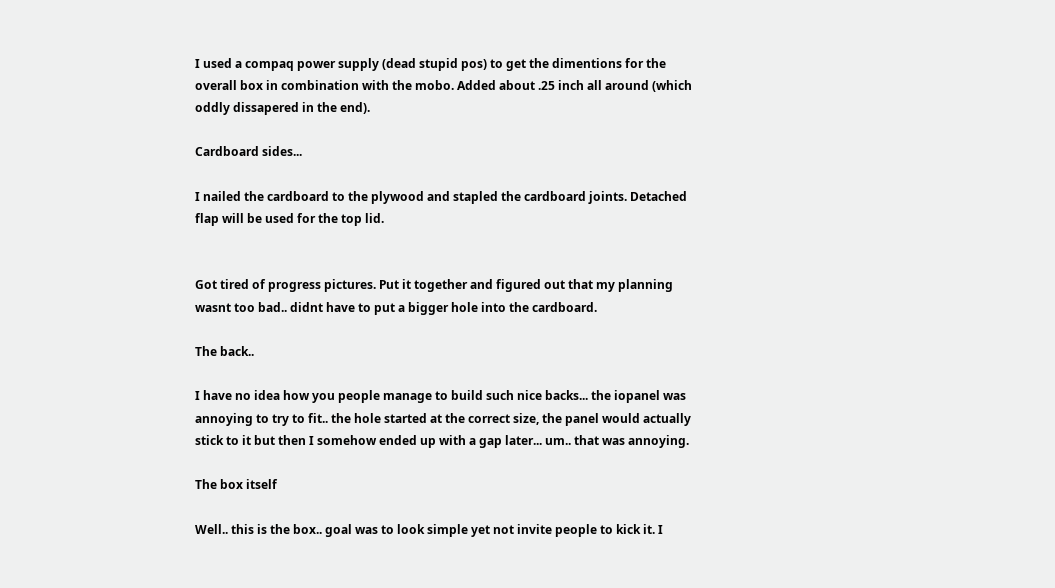I used a compaq power supply (dead stupid pos) to get the dimentions for the overall box in combination with the mobo. Added about .25 inch all around (which oddly dissapered in the end).

Cardboard sides...

I nailed the cardboard to the plywood and stapled the cardboard joints. Detached flap will be used for the top lid.


Got tired of progress pictures. Put it together and figured out that my planning wasnt too bad.. didnt have to put a bigger hole into the cardboard.

The back..

I have no idea how you people manage to build such nice backs... the iopanel was annoying to try to fit.. the hole started at the correct size, the panel would actually stick to it but then I somehow ended up with a gap later... um.. that was annoying.

The box itself

Well.. this is the box.. goal was to look simple yet not invite people to kick it. I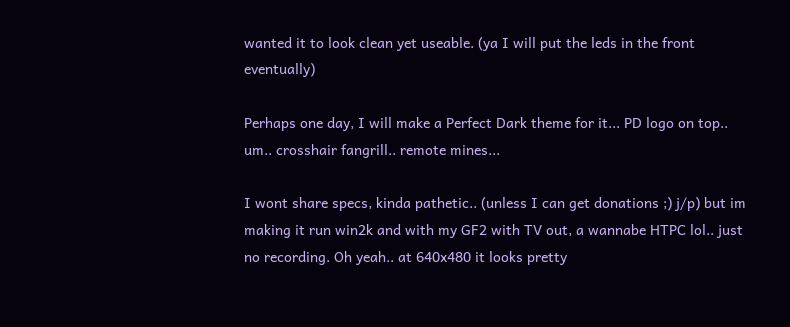wanted it to look clean yet useable. (ya I will put the leds in the front eventually)

Perhaps one day, I will make a Perfect Dark theme for it... PD logo on top.. um.. crosshair fangrill.. remote mines...

I wont share specs, kinda pathetic.. (unless I can get donations ;) j/p) but im making it run win2k and with my GF2 with TV out, a wannabe HTPC lol.. just no recording. Oh yeah.. at 640x480 it looks pretty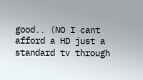good.. (NO I cant afford a HD just a standard tv through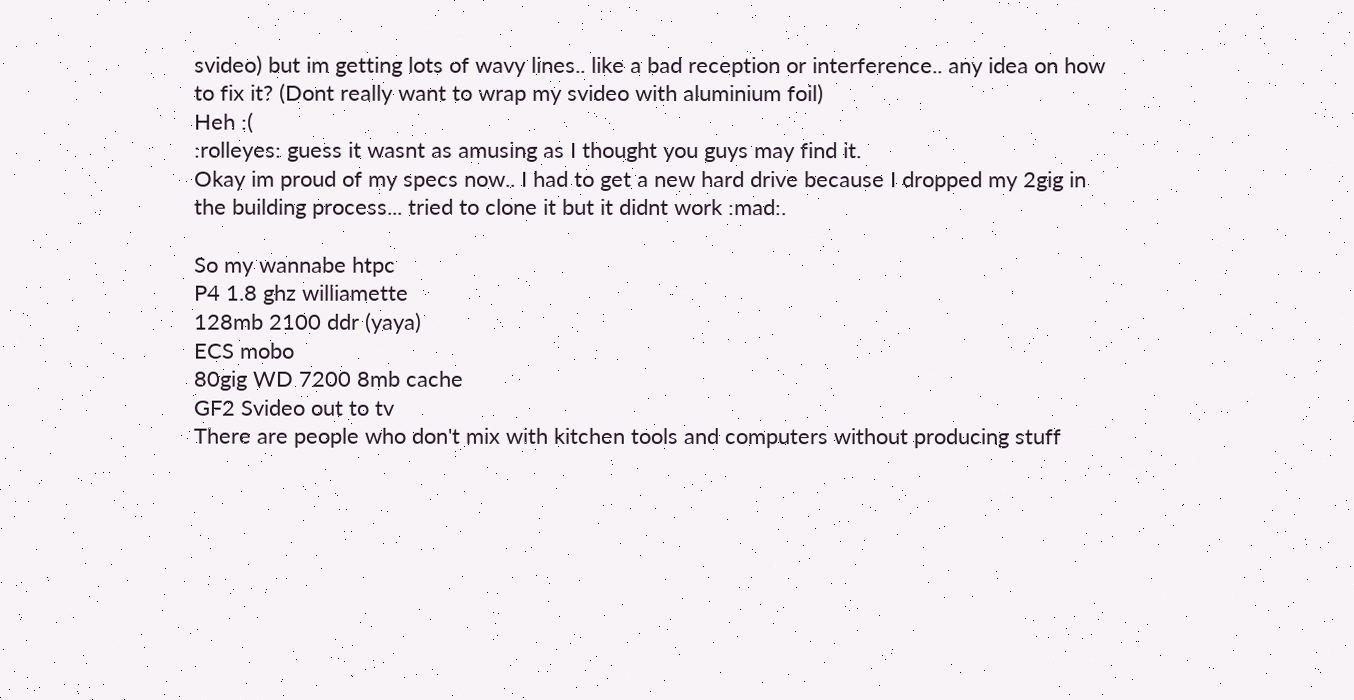svideo) but im getting lots of wavy lines.. like a bad reception or interference.. any idea on how to fix it? (Dont really want to wrap my svideo with aluminium foil)
Heh :(
:rolleyes: guess it wasnt as amusing as I thought you guys may find it.
Okay im proud of my specs now.. I had to get a new hard drive because I dropped my 2gig in the building process... tried to clone it but it didnt work :mad:.

So my wannabe htpc
P4 1.8 ghz williamette
128mb 2100 ddr (yaya)
ECS mobo
80gig WD 7200 8mb cache
GF2 Svideo out to tv
There are people who don't mix with kitchen tools and computers without producing stuff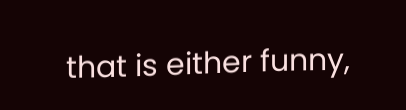that is either funny,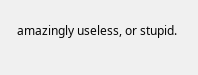amazingly useless, or stupid.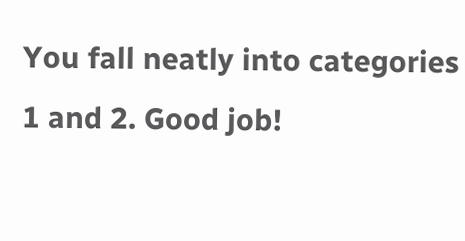You fall neatly into categories 1 and 2. Good job!